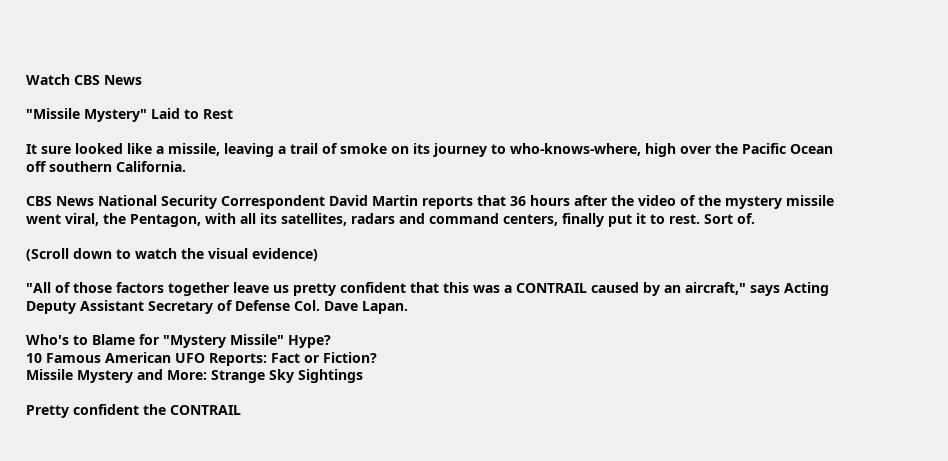Watch CBS News

"Missile Mystery" Laid to Rest

It sure looked like a missile, leaving a trail of smoke on its journey to who-knows-where, high over the Pacific Ocean off southern California.

CBS News National Security Correspondent David Martin reports that 36 hours after the video of the mystery missile went viral, the Pentagon, with all its satellites, radars and command centers, finally put it to rest. Sort of.

(Scroll down to watch the visual evidence)

"All of those factors together leave us pretty confident that this was a CONTRAIL caused by an aircraft," says Acting Deputy Assistant Secretary of Defense Col. Dave Lapan.

Who's to Blame for "Mystery Missile" Hype?
10 Famous American UFO Reports: Fact or Fiction?
Missile Mystery and More: Strange Sky Sightings

Pretty confident the CONTRAIL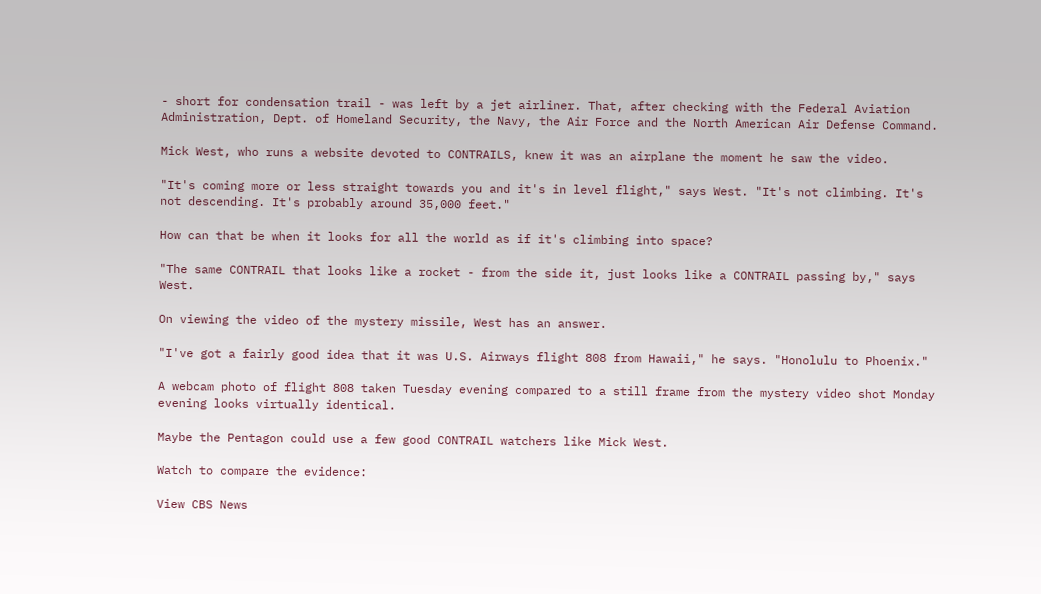- short for condensation trail - was left by a jet airliner. That, after checking with the Federal Aviation Administration, Dept. of Homeland Security, the Navy, the Air Force and the North American Air Defense Command.

Mick West, who runs a website devoted to CONTRAILS, knew it was an airplane the moment he saw the video.

"It's coming more or less straight towards you and it's in level flight," says West. "It's not climbing. It's not descending. It's probably around 35,000 feet."

How can that be when it looks for all the world as if it's climbing into space?

"The same CONTRAIL that looks like a rocket - from the side it, just looks like a CONTRAIL passing by," says West.

On viewing the video of the mystery missile, West has an answer.

"I've got a fairly good idea that it was U.S. Airways flight 808 from Hawaii," he says. "Honolulu to Phoenix."

A webcam photo of flight 808 taken Tuesday evening compared to a still frame from the mystery video shot Monday evening looks virtually identical.

Maybe the Pentagon could use a few good CONTRAIL watchers like Mick West.

Watch to compare the evidence:

View CBS News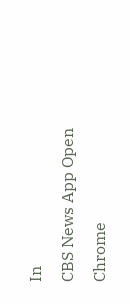In
CBS News App Open
Chrome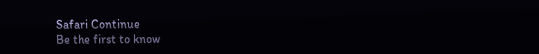Safari Continue
Be the first to know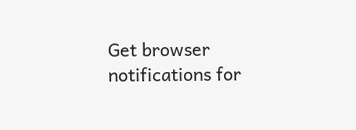Get browser notifications for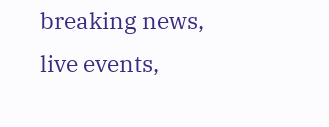breaking news, live events,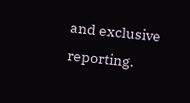and exclusive reporting.